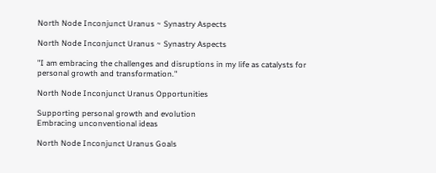North Node Inconjunct Uranus ~ Synastry Aspects

North Node Inconjunct Uranus ~ Synastry Aspects

"I am embracing the challenges and disruptions in my life as catalysts for personal growth and transformation."

North Node Inconjunct Uranus Opportunities

Supporting personal growth and evolution
Embracing unconventional ideas

North Node Inconjunct Uranus Goals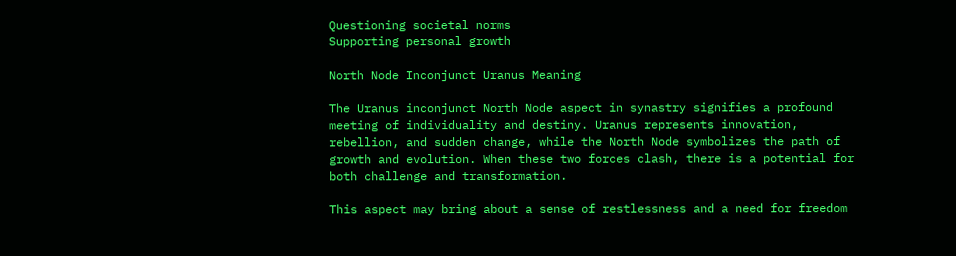Questioning societal norms
Supporting personal growth

North Node Inconjunct Uranus Meaning

The Uranus inconjunct North Node aspect in synastry signifies a profound meeting of individuality and destiny. Uranus represents innovation, rebellion, and sudden change, while the North Node symbolizes the path of growth and evolution. When these two forces clash, there is a potential for both challenge and transformation.

This aspect may bring about a sense of restlessness and a need for freedom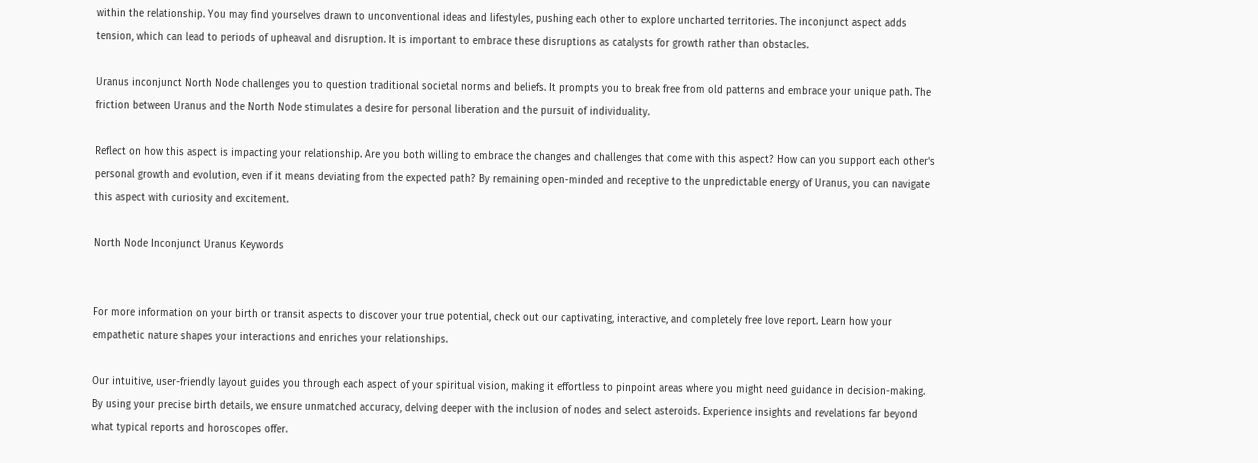within the relationship. You may find yourselves drawn to unconventional ideas and lifestyles, pushing each other to explore uncharted territories. The inconjunct aspect adds tension, which can lead to periods of upheaval and disruption. It is important to embrace these disruptions as catalysts for growth rather than obstacles.

Uranus inconjunct North Node challenges you to question traditional societal norms and beliefs. It prompts you to break free from old patterns and embrace your unique path. The friction between Uranus and the North Node stimulates a desire for personal liberation and the pursuit of individuality.

Reflect on how this aspect is impacting your relationship. Are you both willing to embrace the changes and challenges that come with this aspect? How can you support each other's personal growth and evolution, even if it means deviating from the expected path? By remaining open-minded and receptive to the unpredictable energy of Uranus, you can navigate this aspect with curiosity and excitement.

North Node Inconjunct Uranus Keywords


For more information on your birth or transit aspects to discover your true potential, check out our captivating, interactive, and completely free love report. Learn how your empathetic nature shapes your interactions and enriches your relationships.

Our intuitive, user-friendly layout guides you through each aspect of your spiritual vision, making it effortless to pinpoint areas where you might need guidance in decision-making. By using your precise birth details, we ensure unmatched accuracy, delving deeper with the inclusion of nodes and select asteroids. Experience insights and revelations far beyond what typical reports and horoscopes offer.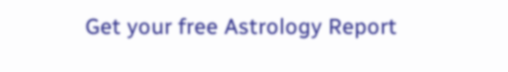Get your free Astrology Report